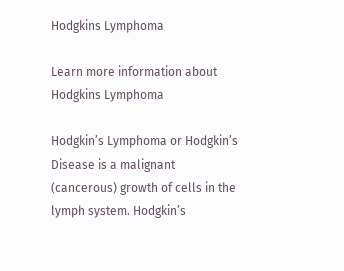Hodgkins Lymphoma

Learn more information about Hodgkins Lymphoma

Hodgkin’s Lymphoma or Hodgkin’s Disease is a malignant (cancerous) growth of cells in the lymph system. Hodgkin’s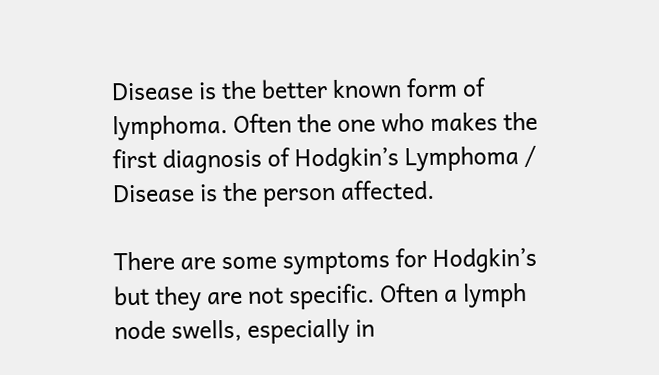Disease is the better known form of lymphoma. Often the one who makes the first diagnosis of Hodgkin’s Lymphoma / Disease is the person affected.

There are some symptoms for Hodgkin’s but they are not specific. Often a lymph node swells, especially in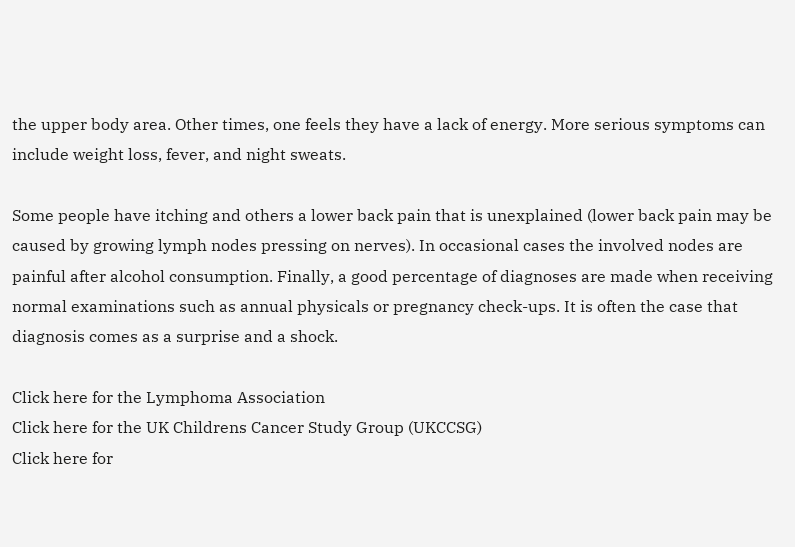the upper body area. Other times, one feels they have a lack of energy. More serious symptoms can include weight loss, fever, and night sweats.

Some people have itching and others a lower back pain that is unexplained (lower back pain may be caused by growing lymph nodes pressing on nerves). In occasional cases the involved nodes are painful after alcohol consumption. Finally, a good percentage of diagnoses are made when receiving normal examinations such as annual physicals or pregnancy check-ups. It is often the case that diagnosis comes as a surprise and a shock.

Click here for the Lymphoma Association
Click here for the UK Childrens Cancer Study Group (UKCCSG)
Click here for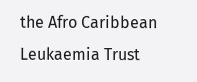the Afro Caribbean Leukaemia Trust